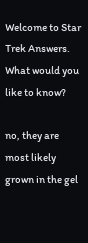Welcome to Star Trek Answers. What would you like to know?

no, they are most likely grown in the gel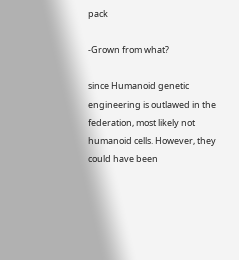pack

-Grown from what?

since Humanoid genetic engineering is outlawed in the federation, most likely not humanoid cells. However, they could have been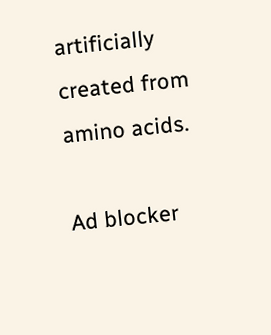artificially created from amino acids.

Ad blocker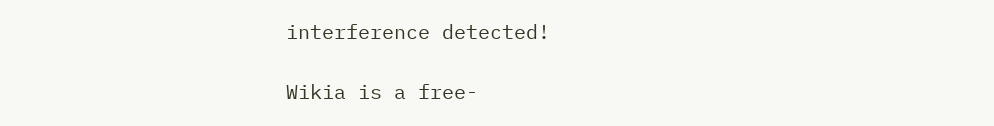interference detected!

Wikia is a free-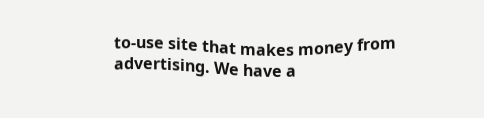to-use site that makes money from advertising. We have a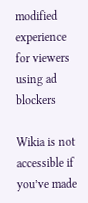modified experience for viewers using ad blockers

Wikia is not accessible if you’ve made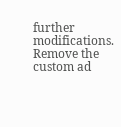further modifications. Remove the custom ad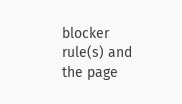blocker rule(s) and the page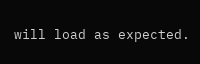will load as expected.